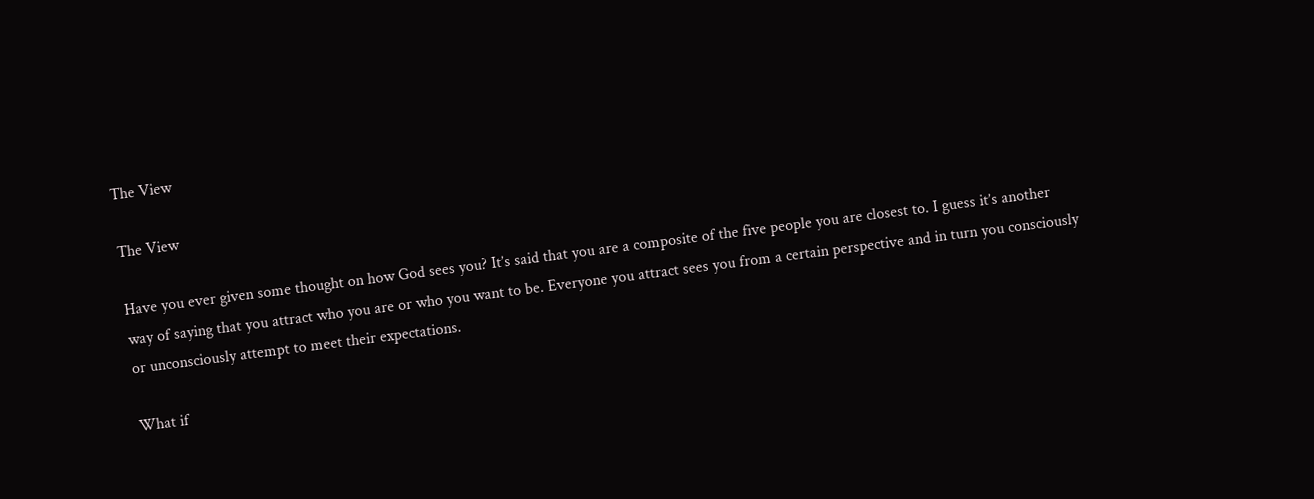The View

The View

Have you ever given some thought on how God sees you? It’s said that you are a composite of the five people you are closest to. I guess it’s another way of saying that you attract who you are or who you want to be. Everyone you attract sees you from a certain perspective and in turn you consciously or unconsciously attempt to meet their expectations.

What if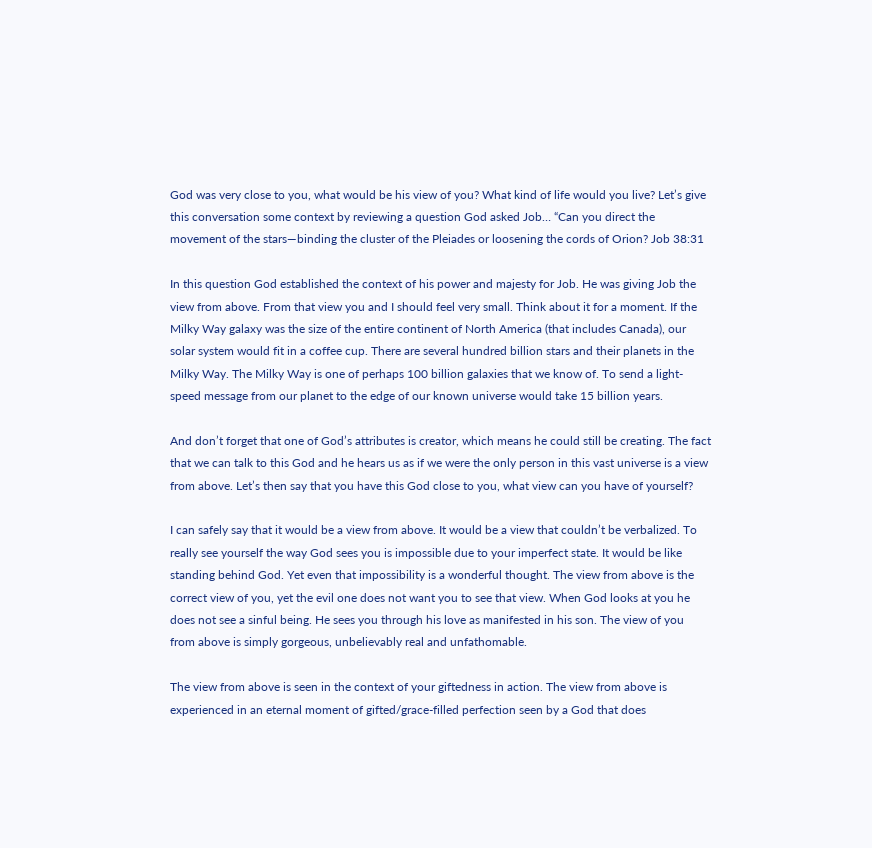God was very close to you, what would be his view of you? What kind of life would you live? Let’s give this conversation some context by reviewing a question God asked Job… “Can you direct the movement of the stars—binding the cluster of the Pleiades or loosening the cords of Orion? Job 38:31

In this question God established the context of his power and majesty for Job. He was giving Job the view from above. From that view you and I should feel very small. Think about it for a moment. If the Milky Way galaxy was the size of the entire continent of North America (that includes Canada), our solar system would fit in a coffee cup. There are several hundred billion stars and their planets in the Milky Way. The Milky Way is one of perhaps 100 billion galaxies that we know of. To send a light-speed message from our planet to the edge of our known universe would take 15 billion years.

And don’t forget that one of God’s attributes is creator, which means he could still be creating. The fact that we can talk to this God and he hears us as if we were the only person in this vast universe is a view from above. Let’s then say that you have this God close to you, what view can you have of yourself?

I can safely say that it would be a view from above. It would be a view that couldn’t be verbalized. To really see yourself the way God sees you is impossible due to your imperfect state. It would be like standing behind God. Yet even that impossibility is a wonderful thought. The view from above is the correct view of you, yet the evil one does not want you to see that view. When God looks at you he does not see a sinful being. He sees you through his love as manifested in his son. The view of you from above is simply gorgeous, unbelievably real and unfathomable.

The view from above is seen in the context of your giftedness in action. The view from above is experienced in an eternal moment of gifted/grace-filled perfection seen by a God that does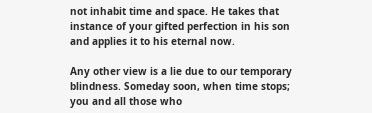not inhabit time and space. He takes that instance of your gifted perfection in his son and applies it to his eternal now.

Any other view is a lie due to our temporary blindness. Someday soon, when time stops; you and all those who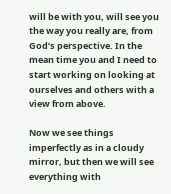will be with you, will see you the way you really are, from God’s perspective. In the mean time you and I need to start working on looking at ourselves and others with a view from above.

Now we see things imperfectly as in a cloudy mirror, but then we will see everything with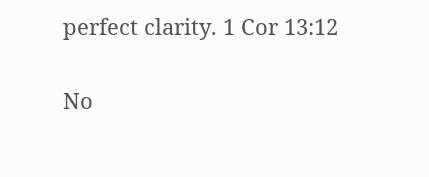perfect clarity. 1 Cor 13:12

No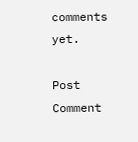comments yet.

Post Comment